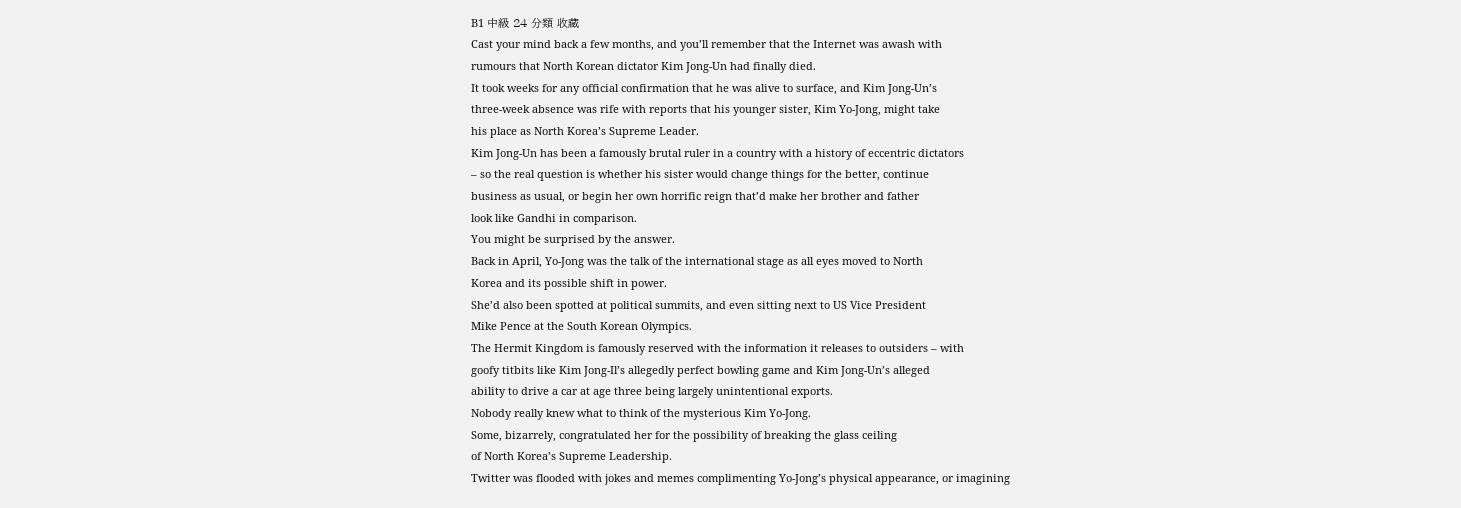B1 中級 24 分類 收藏
Cast your mind back a few months, and you’ll remember that the Internet was awash with
rumours that North Korean dictator Kim Jong-Un had finally died.
It took weeks for any official confirmation that he was alive to surface, and Kim Jong-Un’s
three-week absence was rife with reports that his younger sister, Kim Yo-Jong, might take
his place as North Korea’s Supreme Leader.
Kim Jong-Un has been a famously brutal ruler in a country with a history of eccentric dictators
– so the real question is whether his sister would change things for the better, continue
business as usual, or begin her own horrific reign that’d make her brother and father
look like Gandhi in comparison.
You might be surprised by the answer.
Back in April, Yo-Jong was the talk of the international stage as all eyes moved to North
Korea and its possible shift in power.
She’d also been spotted at political summits, and even sitting next to US Vice President
Mike Pence at the South Korean Olympics.
The Hermit Kingdom is famously reserved with the information it releases to outsiders – with
goofy titbits like Kim Jong-Il’s allegedly perfect bowling game and Kim Jong-Un’s alleged
ability to drive a car at age three being largely unintentional exports.
Nobody really knew what to think of the mysterious Kim Yo-Jong.
Some, bizarrely, congratulated her for the possibility of breaking the glass ceiling
of North Korea’s Supreme Leadership.
Twitter was flooded with jokes and memes complimenting Yo-Jong’s physical appearance, or imagining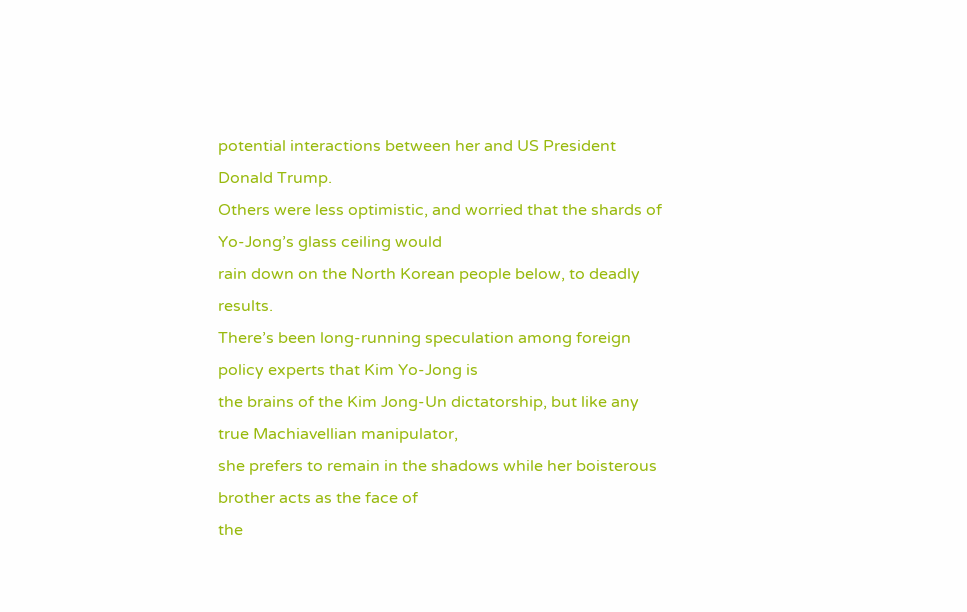potential interactions between her and US President Donald Trump.
Others were less optimistic, and worried that the shards of Yo-Jong’s glass ceiling would
rain down on the North Korean people below, to deadly results.
There’s been long-running speculation among foreign policy experts that Kim Yo-Jong is
the brains of the Kim Jong-Un dictatorship, but like any true Machiavellian manipulator,
she prefers to remain in the shadows while her boisterous brother acts as the face of
the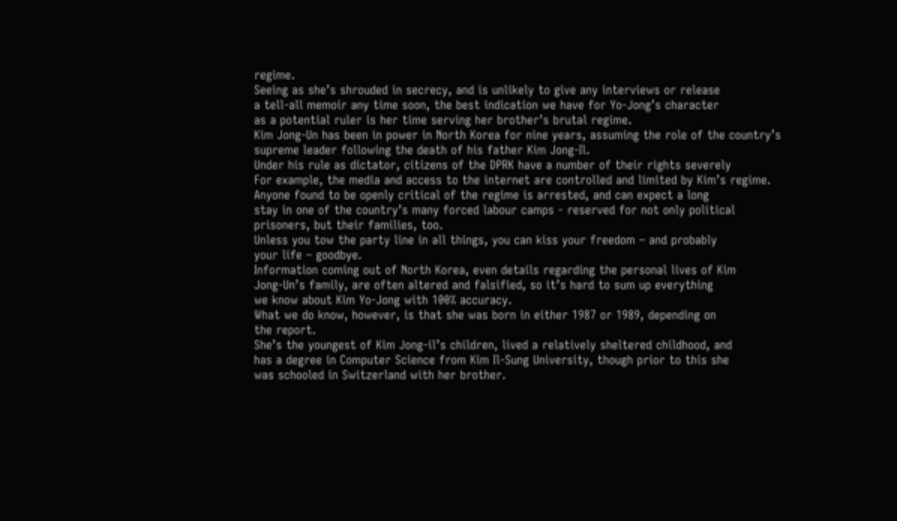regime.
Seeing as she’s shrouded in secrecy, and is unlikely to give any interviews or release
a tell-all memoir any time soon, the best indication we have for Yo-Jong’s character
as a potential ruler is her time serving her brother’s brutal regime.
Kim Jong-Un has been in power in North Korea for nine years, assuming the role of the country’s
supreme leader following the death of his father Kim Jong-Il.
Under his rule as dictator, citizens of the DPRK have a number of their rights severely
For example, the media and access to the internet are controlled and limited by Kim’s regime.
Anyone found to be openly critical of the regime is arrested, and can expect a long
stay in one of the country’s many forced labour camps - reserved for not only political
prisoners, but their families, too.
Unless you tow the party line in all things, you can kiss your freedom – and probably
your life – goodbye.
Information coming out of North Korea, even details regarding the personal lives of Kim
Jong-Un’s family, are often altered and falsified, so it’s hard to sum up everything
we know about Kim Yo-Jong with 100% accuracy.
What we do know, however, is that she was born in either 1987 or 1989, depending on
the report.
She’s the youngest of Kim Jong-il’s children, lived a relatively sheltered childhood, and
has a degree in Computer Science from Kim Il-Sung University, though prior to this she
was schooled in Switzerland with her brother.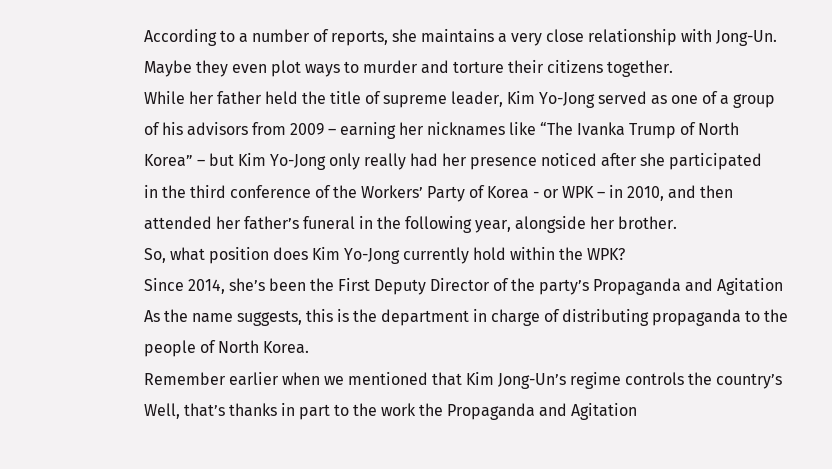According to a number of reports, she maintains a very close relationship with Jong-Un.
Maybe they even plot ways to murder and torture their citizens together.
While her father held the title of supreme leader, Kim Yo-Jong served as one of a group
of his advisors from 2009 – earning her nicknames like “The Ivanka Trump of North
Korea” – but Kim Yo-Jong only really had her presence noticed after she participated
in the third conference of the Workers’ Party of Korea - or WPK – in 2010, and then
attended her father’s funeral in the following year, alongside her brother.
So, what position does Kim Yo-Jong currently hold within the WPK?
Since 2014, she’s been the First Deputy Director of the party’s Propaganda and Agitation
As the name suggests, this is the department in charge of distributing propaganda to the
people of North Korea.
Remember earlier when we mentioned that Kim Jong-Un’s regime controls the country’s
Well, that’s thanks in part to the work the Propaganda and Agitation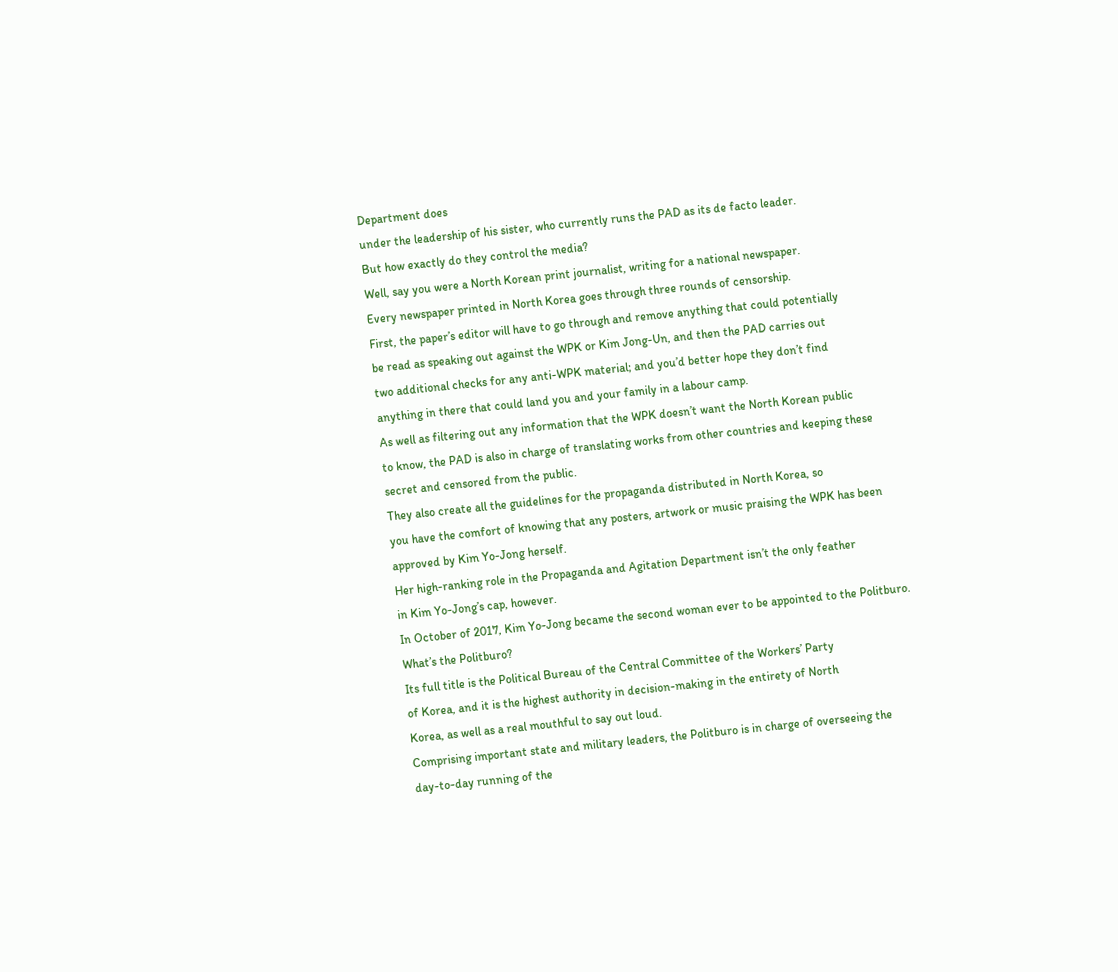Department does
under the leadership of his sister, who currently runs the PAD as its de facto leader.
But how exactly do they control the media?
Well, say you were a North Korean print journalist, writing for a national newspaper.
Every newspaper printed in North Korea goes through three rounds of censorship.
First, the paper’s editor will have to go through and remove anything that could potentially
be read as speaking out against the WPK or Kim Jong-Un, and then the PAD carries out
two additional checks for any anti-WPK material; and you’d better hope they don’t find
anything in there that could land you and your family in a labour camp.
As well as filtering out any information that the WPK doesn’t want the North Korean public
to know, the PAD is also in charge of translating works from other countries and keeping these
secret and censored from the public.
They also create all the guidelines for the propaganda distributed in North Korea, so
you have the comfort of knowing that any posters, artwork or music praising the WPK has been
approved by Kim Yo-Jong herself.
Her high-ranking role in the Propaganda and Agitation Department isn’t the only feather
in Kim Yo-Jong’s cap, however.
In October of 2017, Kim Yo-Jong became the second woman ever to be appointed to the Politburo.
What’s the Politburo?
Its full title is the Political Bureau of the Central Committee of the Workers’ Party
of Korea, and it is the highest authority in decision-making in the entirety of North
Korea, as well as a real mouthful to say out loud.
Comprising important state and military leaders, the Politburo is in charge of overseeing the
day-to-day running of the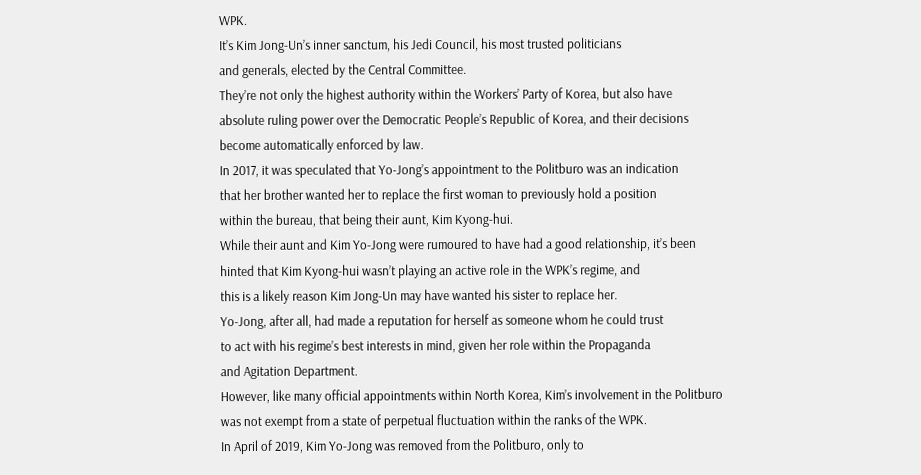WPK.
It’s Kim Jong-Un’s inner sanctum, his Jedi Council, his most trusted politicians
and generals, elected by the Central Committee.
They’re not only the highest authority within the Workers’ Party of Korea, but also have
absolute ruling power over the Democratic People’s Republic of Korea, and their decisions
become automatically enforced by law.
In 2017, it was speculated that Yo-Jong’s appointment to the Politburo was an indication
that her brother wanted her to replace the first woman to previously hold a position
within the bureau, that being their aunt, Kim Kyong-hui.
While their aunt and Kim Yo-Jong were rumoured to have had a good relationship, it’s been
hinted that Kim Kyong-hui wasn’t playing an active role in the WPK’s regime, and
this is a likely reason Kim Jong-Un may have wanted his sister to replace her.
Yo-Jong, after all, had made a reputation for herself as someone whom he could trust
to act with his regime’s best interests in mind, given her role within the Propaganda
and Agitation Department.
However, like many official appointments within North Korea, Kim’s involvement in the Politburo
was not exempt from a state of perpetual fluctuation within the ranks of the WPK.
In April of 2019, Kim Yo-Jong was removed from the Politburo, only to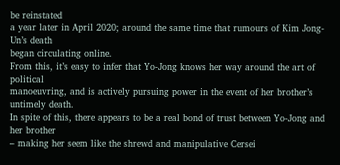be reinstated
a year later in April 2020; around the same time that rumours of Kim Jong-Un’s death
began circulating online.
From this, it’s easy to infer that Yo-Jong knows her way around the art of political
manoeuvring, and is actively pursuing power in the event of her brother’s untimely death.
In spite of this, there appears to be a real bond of trust between Yo-Jong and her brother
– making her seem like the shrewd and manipulative Cersei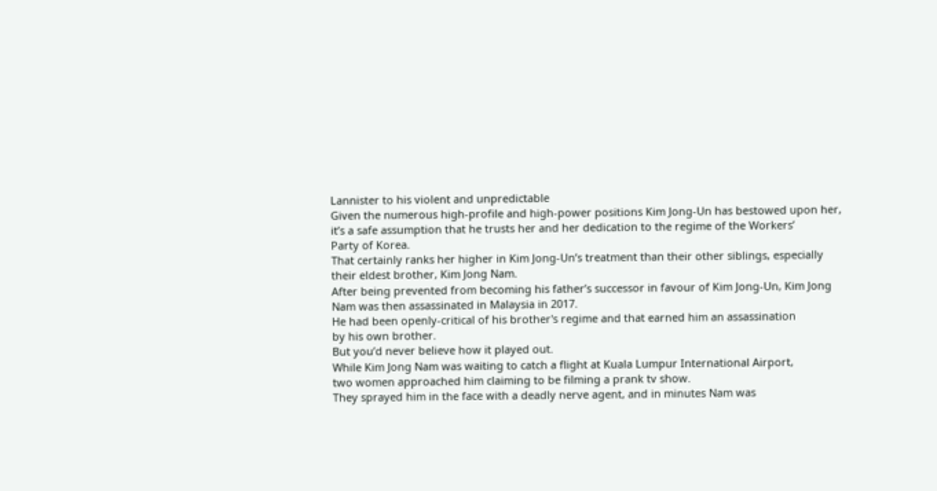Lannister to his violent and unpredictable
Given the numerous high-profile and high-power positions Kim Jong-Un has bestowed upon her,
it’s a safe assumption that he trusts her and her dedication to the regime of the Workers’
Party of Korea.
That certainly ranks her higher in Kim Jong-Un’s treatment than their other siblings, especially
their eldest brother, Kim Jong Nam.
After being prevented from becoming his father’s successor in favour of Kim Jong-Un, Kim Jong
Nam was then assassinated in Malaysia in 2017.
He had been openly-critical of his brother's regime and that earned him an assassination
by his own brother.
But you’d never believe how it played out.
While Kim Jong Nam was waiting to catch a flight at Kuala Lumpur International Airport,
two women approached him claiming to be filming a prank tv show.
They sprayed him in the face with a deadly nerve agent, and in minutes Nam was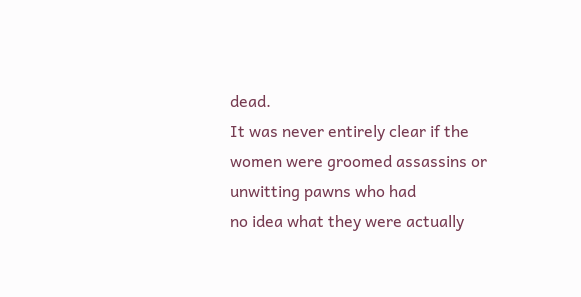dead.
It was never entirely clear if the women were groomed assassins or unwitting pawns who had
no idea what they were actually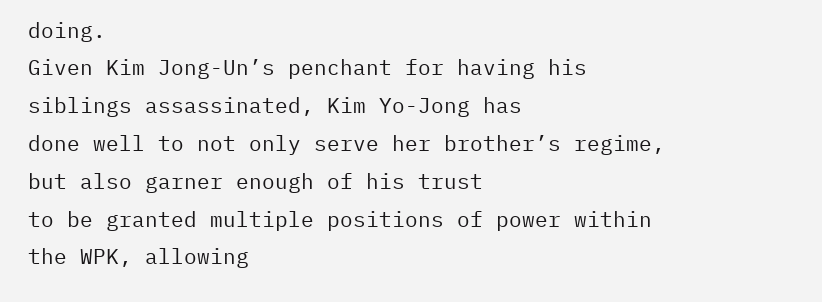doing.
Given Kim Jong-Un’s penchant for having his siblings assassinated, Kim Yo-Jong has
done well to not only serve her brother’s regime, but also garner enough of his trust
to be granted multiple positions of power within the WPK, allowing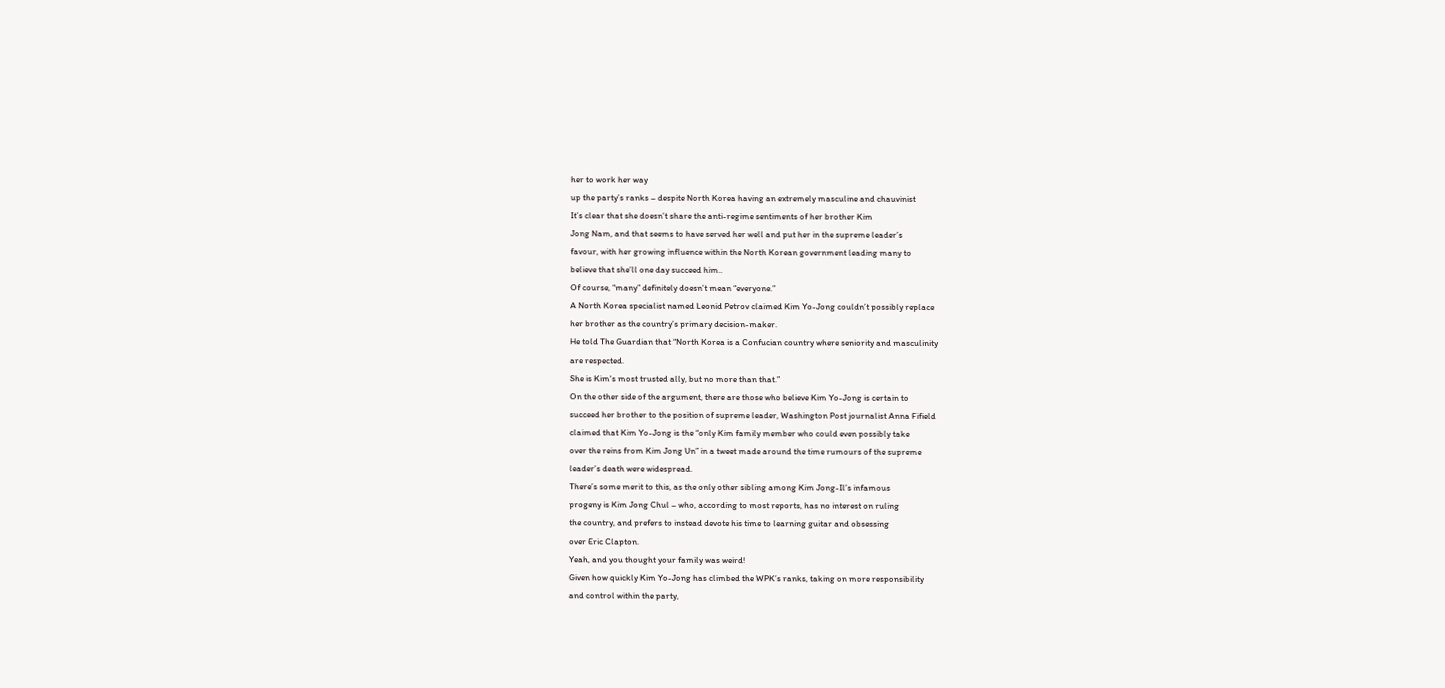her to work her way
up the party’s ranks – despite North Korea having an extremely masculine and chauvinist
It’s clear that she doesn’t share the anti-regime sentiments of her brother Kim
Jong Nam, and that seems to have served her well and put her in the supreme leader’s
favour, with her growing influence within the North Korean government leading many to
believe that she’ll one day succeed him..
Of course, “many” definitely doesn’t mean “everyone.”
A North Korea specialist named Leonid Petrov claimed Kim Yo-Jong couldn’t possibly replace
her brother as the country’s primary decision-maker.
He told The Guardian that “North Korea is a Confucian country where seniority and masculinity
are respected.
She is Kim's most trusted ally, but no more than that.”
On the other side of the argument, there are those who believe Kim Yo-Jong is certain to
succeed her brother to the position of supreme leader, Washington Post journalist Anna Fifield
claimed that Kim Yo-Jong is the “only Kim family member who could even possibly take
over the reins from Kim Jong Un” in a tweet made around the time rumours of the supreme
leader’s death were widespread.
There’s some merit to this, as the only other sibling among Kim Jong-Il’s infamous
progeny is Kim Jong Chul – who, according to most reports, has no interest on ruling
the country, and prefers to instead devote his time to learning guitar and obsessing
over Eric Clapton.
Yeah, and you thought your family was weird!
Given how quickly Kim Yo-Jong has climbed the WPK’s ranks, taking on more responsibility
and control within the party,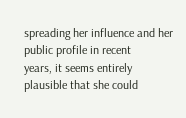spreading her influence and her public profile in recent
years, it seems entirely plausible that she could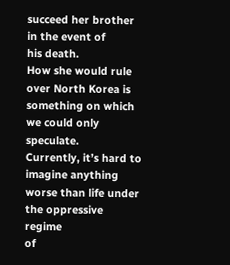succeed her brother in the event of
his death.
How she would rule over North Korea is something on which we could only speculate.
Currently, it’s hard to imagine anything worse than life under the oppressive regime
of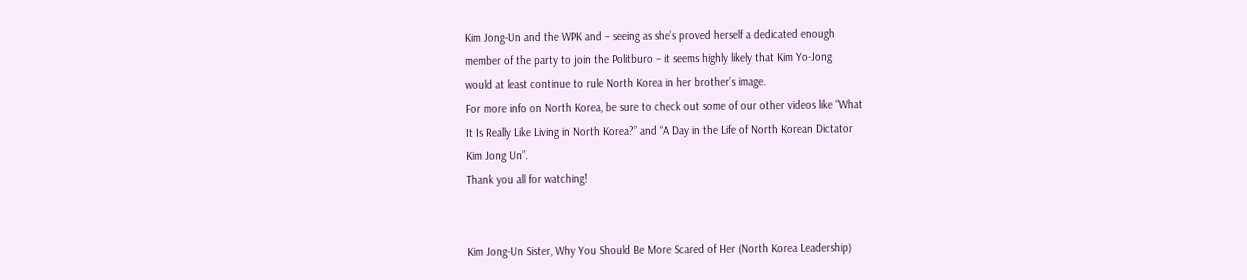Kim Jong-Un and the WPK and – seeing as she’s proved herself a dedicated enough
member of the party to join the Politburo – it seems highly likely that Kim Yo-Jong
would at least continue to rule North Korea in her brother’s image.
For more info on North Korea, be sure to check out some of our other videos like “What
It Is Really Like Living in North Korea?” and “A Day in the Life of North Korean Dictator
Kim Jong Un”.
Thank you all for watching!


Kim Jong-Un Sister, Why You Should Be More Scared of Her (North Korea Leadership)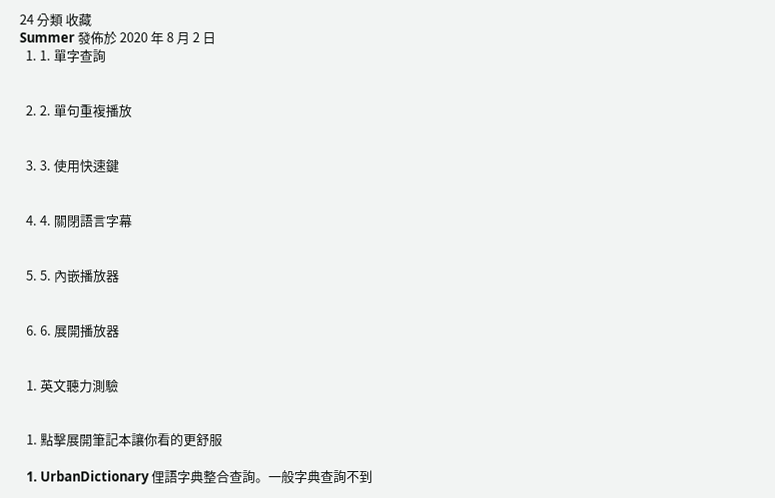24 分類 收藏
Summer 發佈於 2020 年 8 月 2 日
  1. 1. 單字查詢


  2. 2. 單句重複播放


  3. 3. 使用快速鍵


  4. 4. 關閉語言字幕


  5. 5. 內嵌播放器


  6. 6. 展開播放器


  1. 英文聽力測驗


  1. 點擊展開筆記本讓你看的更舒服

  1. UrbanDictionary 俚語字典整合查詢。一般字典查詢不到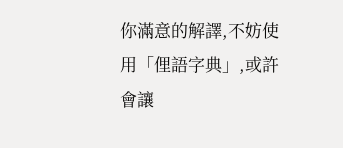你滿意的解譯,不妨使用「俚語字典」,或許會讓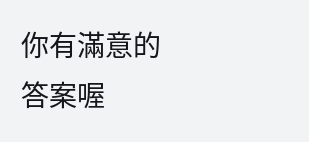你有滿意的答案喔